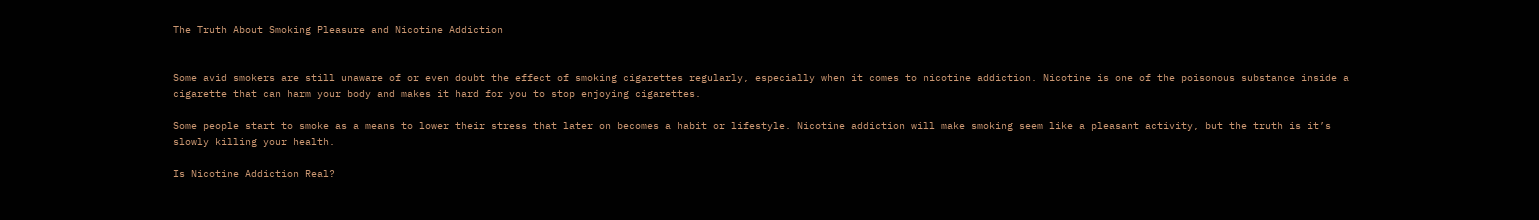The Truth About Smoking Pleasure and Nicotine Addiction


Some avid smokers are still unaware of or even doubt the effect of smoking cigarettes regularly, especially when it comes to nicotine addiction. Nicotine is one of the poisonous substance inside a cigarette that can harm your body and makes it hard for you to stop enjoying cigarettes.

Some people start to smoke as a means to lower their stress that later on becomes a habit or lifestyle. Nicotine addiction will make smoking seem like a pleasant activity, but the truth is it’s slowly killing your health.

Is Nicotine Addiction Real?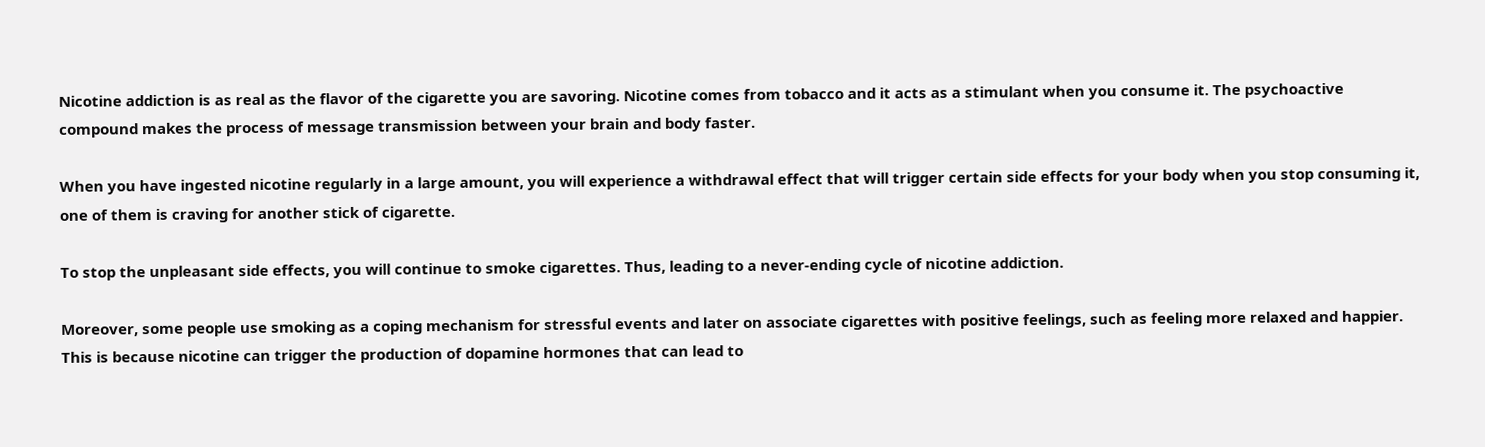Nicotine addiction is as real as the flavor of the cigarette you are savoring. Nicotine comes from tobacco and it acts as a stimulant when you consume it. The psychoactive compound makes the process of message transmission between your brain and body faster.

When you have ingested nicotine regularly in a large amount, you will experience a withdrawal effect that will trigger certain side effects for your body when you stop consuming it, one of them is craving for another stick of cigarette.

To stop the unpleasant side effects, you will continue to smoke cigarettes. Thus, leading to a never-ending cycle of nicotine addiction.

Moreover, some people use smoking as a coping mechanism for stressful events and later on associate cigarettes with positive feelings, such as feeling more relaxed and happier. This is because nicotine can trigger the production of dopamine hormones that can lead to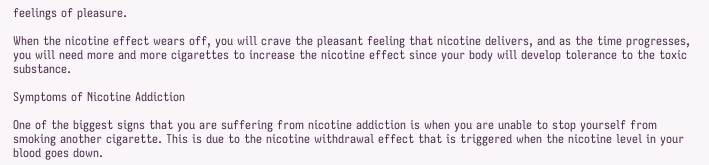feelings of pleasure.

When the nicotine effect wears off, you will crave the pleasant feeling that nicotine delivers, and as the time progresses, you will need more and more cigarettes to increase the nicotine effect since your body will develop tolerance to the toxic substance.

Symptoms of Nicotine Addiction

One of the biggest signs that you are suffering from nicotine addiction is when you are unable to stop yourself from smoking another cigarette. This is due to the nicotine withdrawal effect that is triggered when the nicotine level in your blood goes down.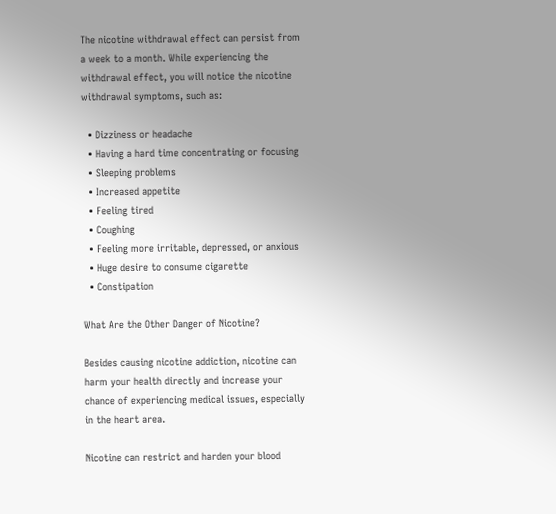The nicotine withdrawal effect can persist from a week to a month. While experiencing the withdrawal effect, you will notice the nicotine withdrawal symptoms, such as:

  • Dizziness or headache
  • Having a hard time concentrating or focusing
  • Sleeping problems
  • Increased appetite
  • Feeling tired
  • Coughing
  • Feeling more irritable, depressed, or anxious
  • Huge desire to consume cigarette
  • Constipation

What Are the Other Danger of Nicotine?

Besides causing nicotine addiction, nicotine can harm your health directly and increase your chance of experiencing medical issues, especially in the heart area.

Nicotine can restrict and harden your blood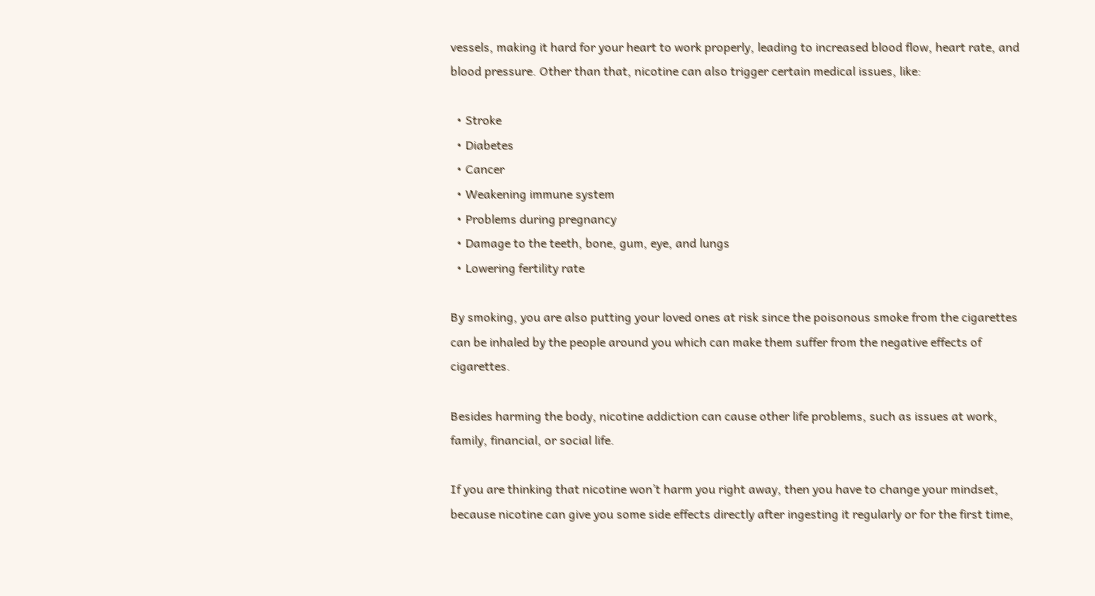vessels, making it hard for your heart to work properly, leading to increased blood flow, heart rate, and blood pressure. Other than that, nicotine can also trigger certain medical issues, like:

  • Stroke
  • Diabetes
  • Cancer
  • Weakening immune system
  • Problems during pregnancy
  • Damage to the teeth, bone, gum, eye, and lungs
  • Lowering fertility rate

By smoking, you are also putting your loved ones at risk since the poisonous smoke from the cigarettes can be inhaled by the people around you which can make them suffer from the negative effects of cigarettes.

Besides harming the body, nicotine addiction can cause other life problems, such as issues at work, family, financial, or social life.

If you are thinking that nicotine won’t harm you right away, then you have to change your mindset, because nicotine can give you some side effects directly after ingesting it regularly or for the first time,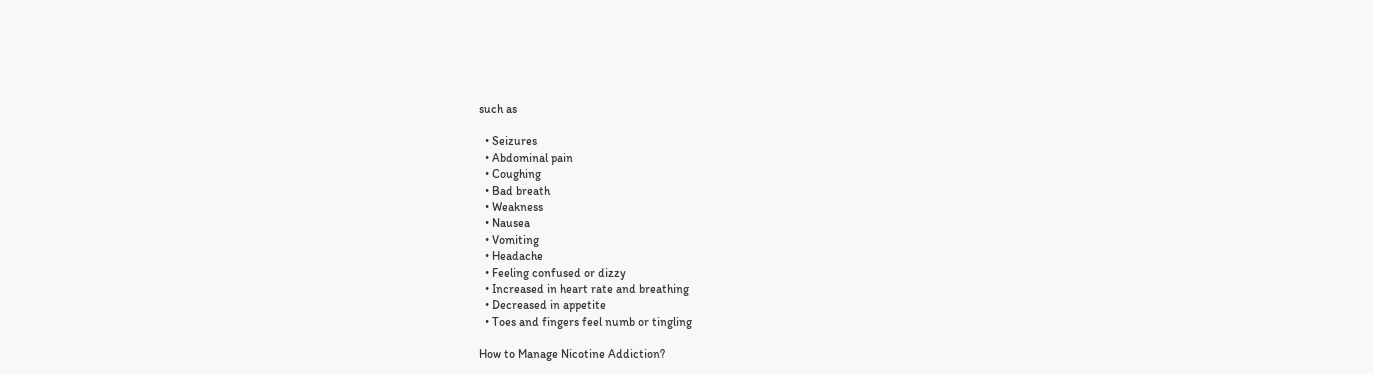such as

  • Seizures
  • Abdominal pain
  • Coughing
  • Bad breath
  • Weakness
  • Nausea
  • Vomiting
  • Headache
  • Feeling confused or dizzy
  • Increased in heart rate and breathing
  • Decreased in appetite
  • Toes and fingers feel numb or tingling

How to Manage Nicotine Addiction?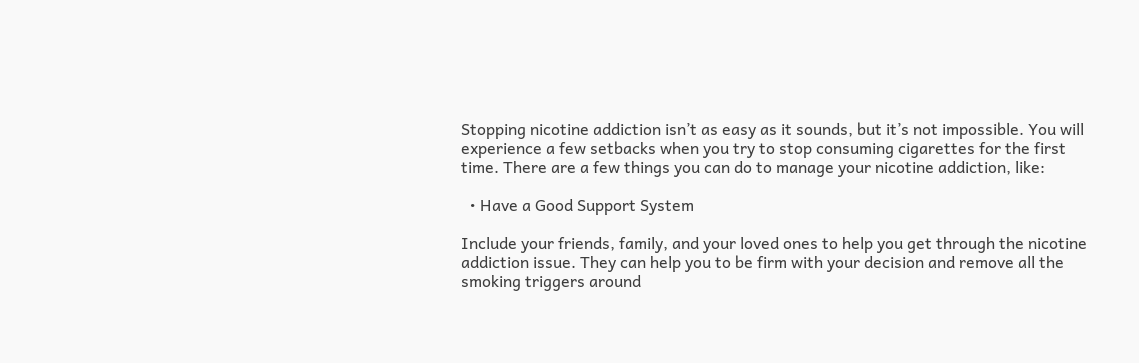Stopping nicotine addiction isn’t as easy as it sounds, but it’s not impossible. You will experience a few setbacks when you try to stop consuming cigarettes for the first time. There are a few things you can do to manage your nicotine addiction, like:

  • Have a Good Support System

Include your friends, family, and your loved ones to help you get through the nicotine addiction issue. They can help you to be firm with your decision and remove all the smoking triggers around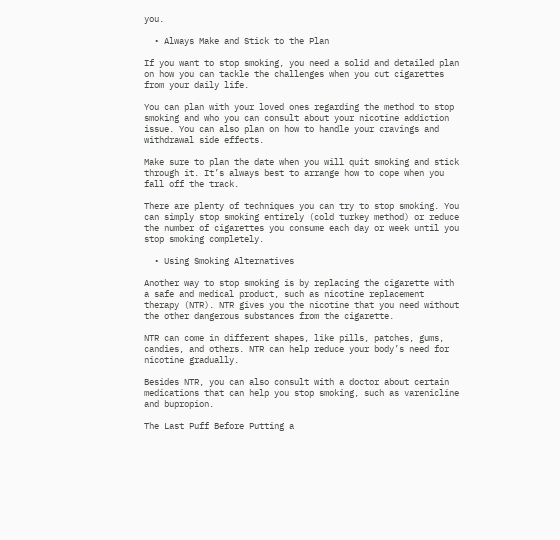you.

  • Always Make and Stick to the Plan

If you want to stop smoking, you need a solid and detailed plan on how you can tackle the challenges when you cut cigarettes from your daily life.

You can plan with your loved ones regarding the method to stop smoking and who you can consult about your nicotine addiction issue. You can also plan on how to handle your cravings and withdrawal side effects.

Make sure to plan the date when you will quit smoking and stick through it. It’s always best to arrange how to cope when you fall off the track.

There are plenty of techniques you can try to stop smoking. You can simply stop smoking entirely (cold turkey method) or reduce the number of cigarettes you consume each day or week until you stop smoking completely.

  • Using Smoking Alternatives

Another way to stop smoking is by replacing the cigarette with a safe and medical product, such as nicotine replacement therapy (NTR). NTR gives you the nicotine that you need without the other dangerous substances from the cigarette.

NTR can come in different shapes, like pills, patches, gums, candies, and others. NTR can help reduce your body’s need for nicotine gradually.

Besides NTR, you can also consult with a doctor about certain medications that can help you stop smoking, such as varenicline and bupropion.

The Last Puff Before Putting a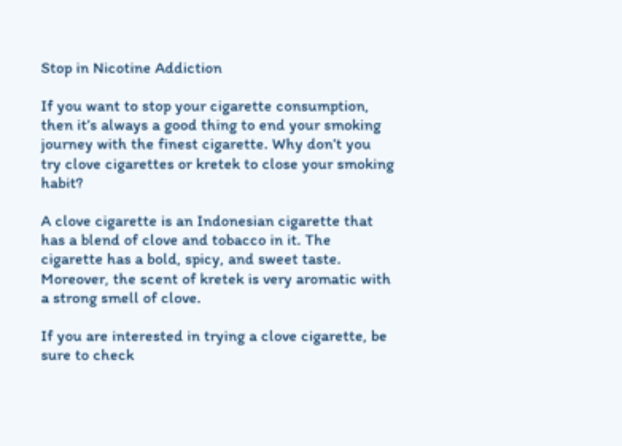Stop in Nicotine Addiction

If you want to stop your cigarette consumption, then it’s always a good thing to end your smoking journey with the finest cigarette. Why don’t you try clove cigarettes or kretek to close your smoking habit?

A clove cigarette is an Indonesian cigarette that has a blend of clove and tobacco in it. The cigarette has a bold, spicy, and sweet taste. Moreover, the scent of kretek is very aromatic with a strong smell of clove.

If you are interested in trying a clove cigarette, be sure to check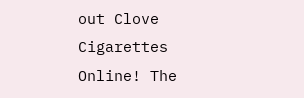out Clove Cigarettes Online! The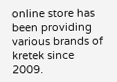online store has been providing various brands of kretek since 2009.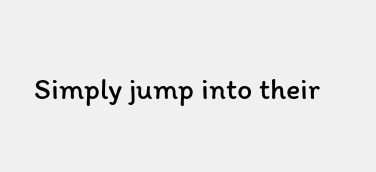Simply jump into their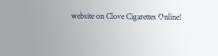website on Clove Cigarettes Online!